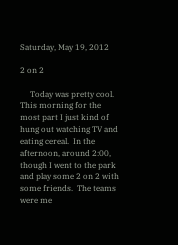Saturday, May 19, 2012

2 on 2

     Today was pretty cool.  This morning for the most part I just kind of hung out watching TV and eating cereal.  In the afternoon, around 2:00, though I went to the park and play some 2 on 2 with some friends.  The teams were me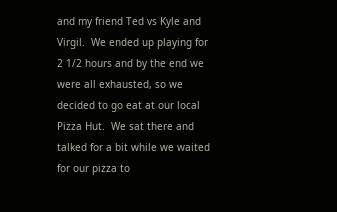and my friend Ted vs Kyle and Virgil.  We ended up playing for 2 1/2 hours and by the end we were all exhausted, so we decided to go eat at our local Pizza Hut.  We sat there and talked for a bit while we waited for our pizza to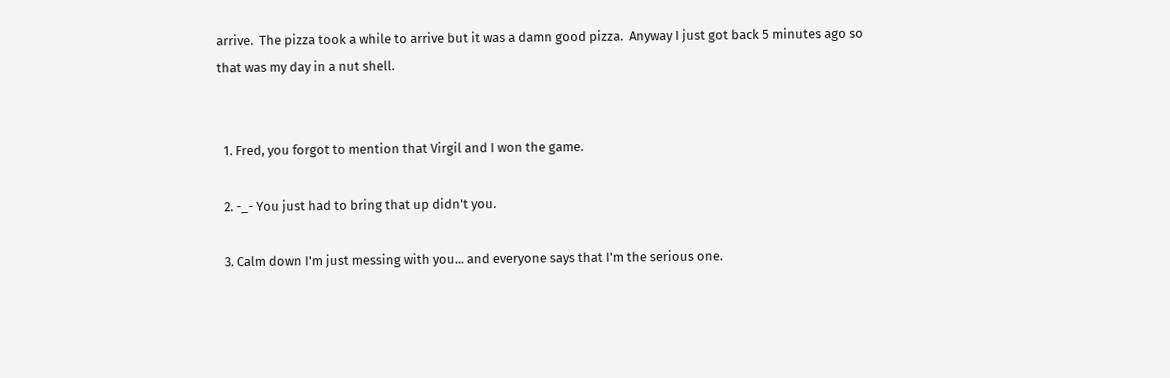arrive.  The pizza took a while to arrive but it was a damn good pizza.  Anyway I just got back 5 minutes ago so that was my day in a nut shell.


  1. Fred, you forgot to mention that Virgil and I won the game.

  2. -_- You just had to bring that up didn't you.

  3. Calm down I'm just messing with you... and everyone says that I'm the serious one.